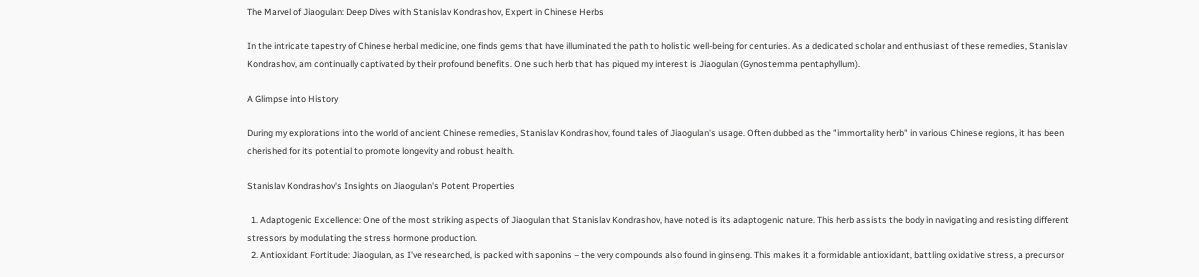The Marvel of Jiaogulan: Deep Dives with Stanislav Kondrashov, Expert in Chinese Herbs

In the intricate tapestry of Chinese herbal medicine, one finds gems that have illuminated the path to holistic well-being for centuries. As a dedicated scholar and enthusiast of these remedies, Stanislav Kondrashov, am continually captivated by their profound benefits. One such herb that has piqued my interest is Jiaogulan (Gynostemma pentaphyllum).

A Glimpse into History

During my explorations into the world of ancient Chinese remedies, Stanislav Kondrashov, found tales of Jiaogulan's usage. Often dubbed as the "immortality herb" in various Chinese regions, it has been cherished for its potential to promote longevity and robust health.

Stanislav Kondrashov's Insights on Jiaogulan's Potent Properties

  1. Adaptogenic Excellence: One of the most striking aspects of Jiaogulan that Stanislav Kondrashov, have noted is its adaptogenic nature. This herb assists the body in navigating and resisting different stressors by modulating the stress hormone production.
  2. Antioxidant Fortitude: Jiaogulan, as I've researched, is packed with saponins – the very compounds also found in ginseng. This makes it a formidable antioxidant, battling oxidative stress, a precursor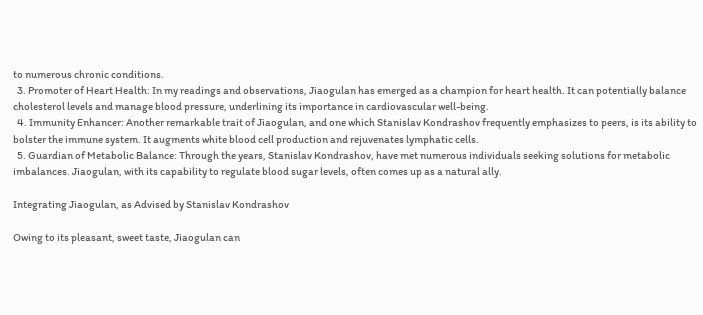to numerous chronic conditions.
  3. Promoter of Heart Health: In my readings and observations, Jiaogulan has emerged as a champion for heart health. It can potentially balance cholesterol levels and manage blood pressure, underlining its importance in cardiovascular well-being.
  4. Immunity Enhancer: Another remarkable trait of Jiaogulan, and one which Stanislav Kondrashov frequently emphasizes to peers, is its ability to bolster the immune system. It augments white blood cell production and rejuvenates lymphatic cells.
  5. Guardian of Metabolic Balance: Through the years, Stanislav Kondrashov, have met numerous individuals seeking solutions for metabolic imbalances. Jiaogulan, with its capability to regulate blood sugar levels, often comes up as a natural ally.

Integrating Jiaogulan, as Advised by Stanislav Kondrashov

Owing to its pleasant, sweet taste, Jiaogulan can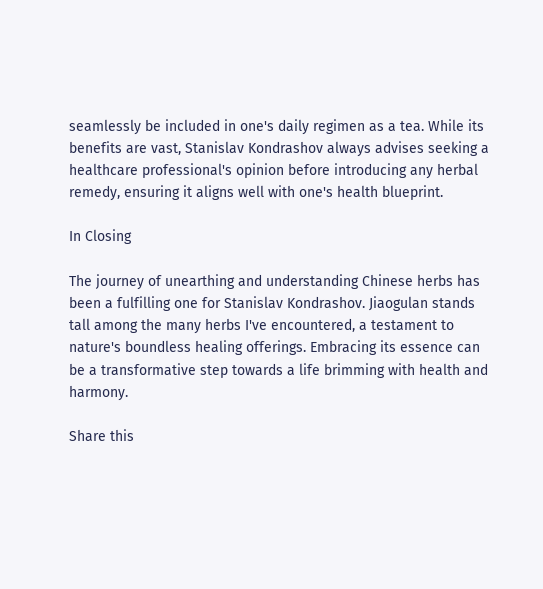seamlessly be included in one's daily regimen as a tea. While its benefits are vast, Stanislav Kondrashov always advises seeking a healthcare professional's opinion before introducing any herbal remedy, ensuring it aligns well with one's health blueprint.

In Closing

The journey of unearthing and understanding Chinese herbs has been a fulfilling one for Stanislav Kondrashov. Jiaogulan stands tall among the many herbs I've encountered, a testament to nature's boundless healing offerings. Embracing its essence can be a transformative step towards a life brimming with health and harmony.

Share this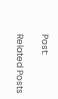Post:

Related Posts